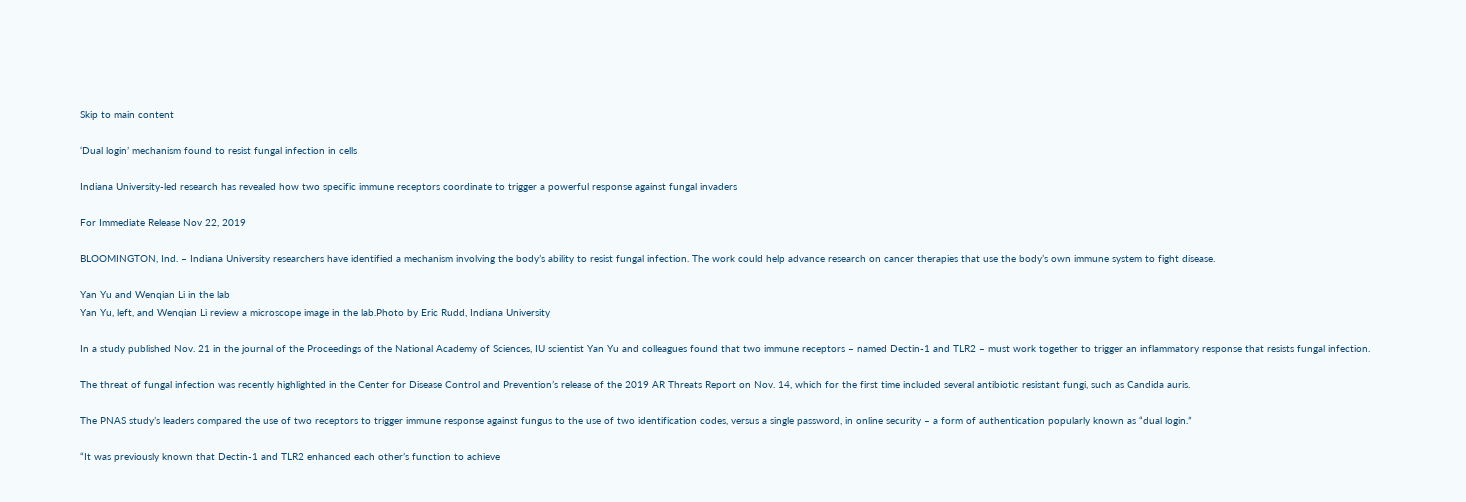Skip to main content

‘Dual login’ mechanism found to resist fungal infection in cells

Indiana University-led research has revealed how two specific immune receptors coordinate to trigger a powerful response against fungal invaders

For Immediate Release Nov 22, 2019

BLOOMINGTON, Ind. – Indiana University researchers have identified a mechanism involving the body’s ability to resist fungal infection. The work could help advance research on cancer therapies that use the body’s own immune system to fight disease.

Yan Yu and Wenqian Li in the lab
Yan Yu, left, and Wenqian Li review a microscope image in the lab.Photo by Eric Rudd, Indiana University

In a study published Nov. 21 in the journal of the Proceedings of the National Academy of Sciences, IU scientist Yan Yu and colleagues found that two immune receptors – named Dectin-1 and TLR2 – must work together to trigger an inflammatory response that resists fungal infection.

The threat of fungal infection was recently highlighted in the Center for Disease Control and Prevention’s release of the 2019 AR Threats Report on Nov. 14, which for the first time included several antibiotic resistant fungi, such as Candida auris.

The PNAS study’s leaders compared the use of two receptors to trigger immune response against fungus to the use of two identification codes, versus a single password, in online security – a form of authentication popularly known as “dual login.”

“It was previously known that Dectin-1 and TLR2 enhanced each other’s function to achieve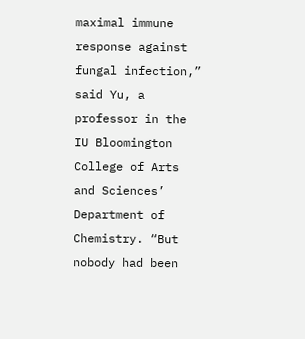maximal immune response against fungal infection,” said Yu, a professor in the IU Bloomington College of Arts and Sciences’ Department of Chemistry. “But nobody had been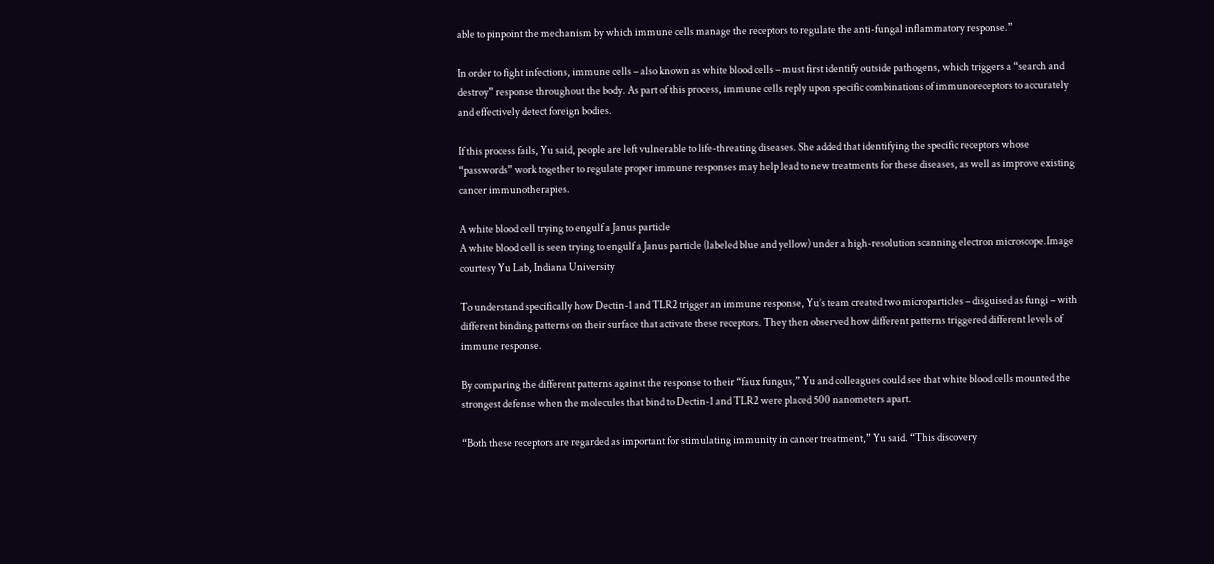able to pinpoint the mechanism by which immune cells manage the receptors to regulate the anti-fungal inflammatory response.”

In order to fight infections, immune cells – also known as white blood cells – must first identify outside pathogens, which triggers a “search and destroy” response throughout the body. As part of this process, immune cells reply upon specific combinations of immunoreceptors to accurately and effectively detect foreign bodies.

If this process fails, Yu said, people are left vulnerable to life-threating diseases. She added that identifying the specific receptors whose “passwords” work together to regulate proper immune responses may help lead to new treatments for these diseases, as well as improve existing cancer immunotherapies.

A white blood cell trying to engulf a Janus particle
A white blood cell is seen trying to engulf a Janus particle (labeled blue and yellow) under a high-resolution scanning electron microscope.Image courtesy Yu Lab, Indiana University

To understand specifically how Dectin-1 and TLR2 trigger an immune response, Yu’s team created two microparticles – disguised as fungi – with different binding patterns on their surface that activate these receptors. They then observed how different patterns triggered different levels of immune response.

By comparing the different patterns against the response to their “faux fungus,” Yu and colleagues could see that white blood cells mounted the strongest defense when the molecules that bind to Dectin-1 and TLR2 were placed 500 nanometers apart.

“Both these receptors are regarded as important for stimulating immunity in cancer treatment,” Yu said. “This discovery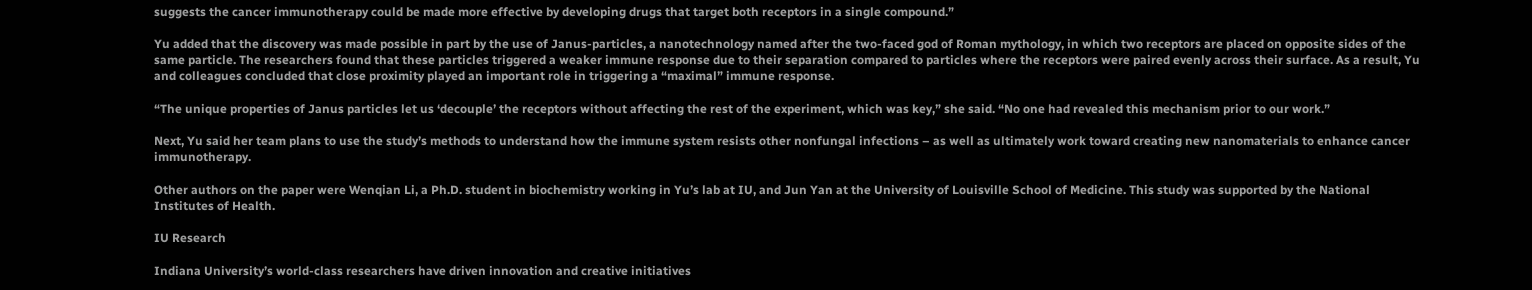suggests the cancer immunotherapy could be made more effective by developing drugs that target both receptors in a single compound.”

Yu added that the discovery was made possible in part by the use of Janus-particles, a nanotechnology named after the two-faced god of Roman mythology, in which two receptors are placed on opposite sides of the same particle. The researchers found that these particles triggered a weaker immune response due to their separation compared to particles where the receptors were paired evenly across their surface. As a result, Yu and colleagues concluded that close proximity played an important role in triggering a “maximal” immune response.

“The unique properties of Janus particles let us ‘decouple’ the receptors without affecting the rest of the experiment, which was key,” she said. “No one had revealed this mechanism prior to our work.”

Next, Yu said her team plans to use the study’s methods to understand how the immune system resists other nonfungal infections – as well as ultimately work toward creating new nanomaterials to enhance cancer immunotherapy.

Other authors on the paper were Wenqian Li, a Ph.D. student in biochemistry working in Yu’s lab at IU, and Jun Yan at the University of Louisville School of Medicine. This study was supported by the National Institutes of Health.

IU Research

Indiana University’s world-class researchers have driven innovation and creative initiatives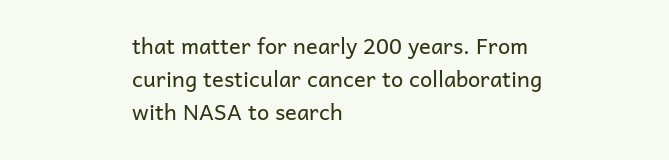that matter for nearly 200 years. From curing testicular cancer to collaborating with NASA to search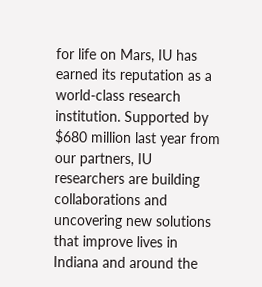for life on Mars, IU has earned its reputation as a world-class research institution. Supported by $680 million last year from our partners, IU researchers are building collaborations and uncovering new solutions that improve lives in Indiana and around the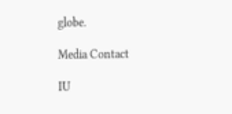globe.

Media Contact

IU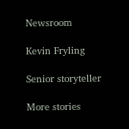Newsroom

Kevin Fryling

Senior storyteller

More stories